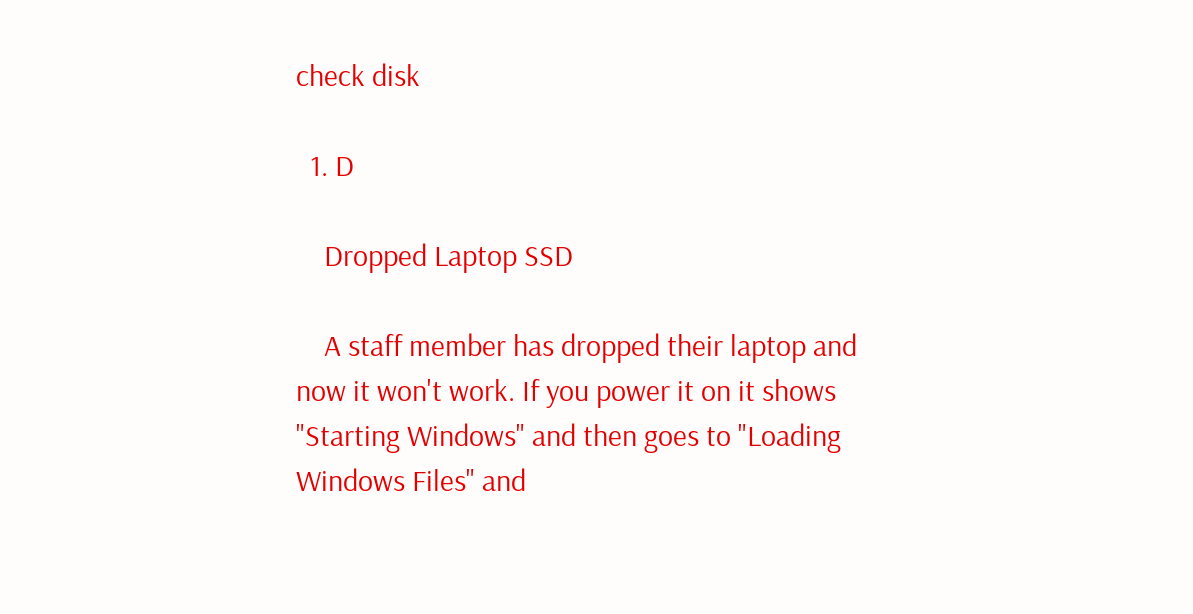check disk

  1. D

    Dropped Laptop SSD

    A staff member has dropped their laptop and now it won't work. If you power it on it shows "Starting Windows" and then goes to "Loading Windows Files" and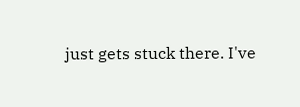just gets stuck there. I've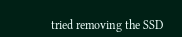tried removing the SSD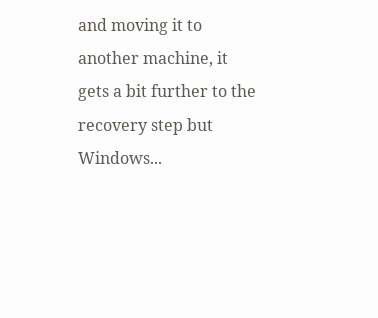and moving it to another machine, it gets a bit further to the recovery step but Windows...